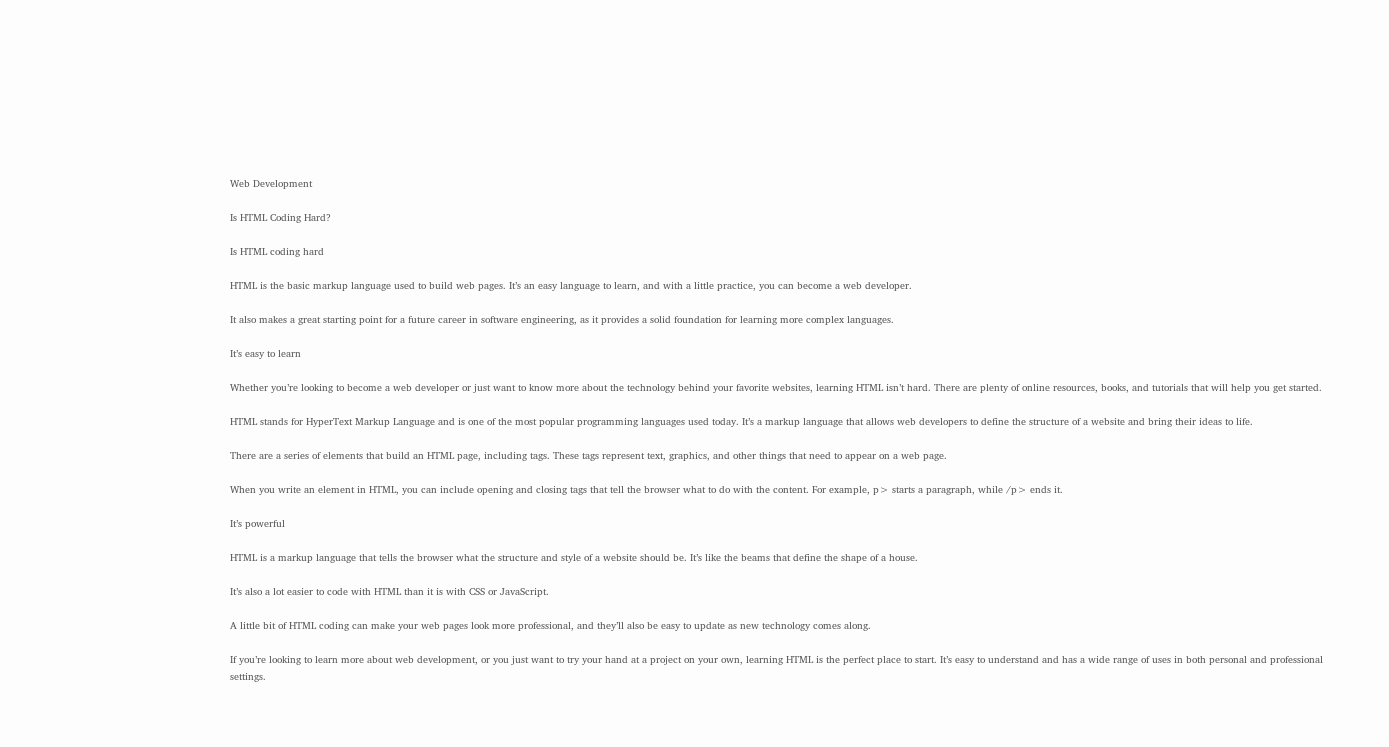Web Development

Is HTML Coding Hard?

Is HTML coding hard

HTML is the basic markup language used to build web pages. It’s an easy language to learn, and with a little practice, you can become a web developer.

It also makes a great starting point for a future career in software engineering, as it provides a solid foundation for learning more complex languages.

It’s easy to learn

Whether you’re looking to become a web developer or just want to know more about the technology behind your favorite websites, learning HTML isn’t hard. There are plenty of online resources, books, and tutorials that will help you get started.

HTML stands for HyperText Markup Language and is one of the most popular programming languages used today. It’s a markup language that allows web developers to define the structure of a website and bring their ideas to life.

There are a series of elements that build an HTML page, including tags. These tags represent text, graphics, and other things that need to appear on a web page.

When you write an element in HTML, you can include opening and closing tags that tell the browser what to do with the content. For example, p> starts a paragraph, while /p> ends it.

It’s powerful

HTML is a markup language that tells the browser what the structure and style of a website should be. It’s like the beams that define the shape of a house.

It’s also a lot easier to code with HTML than it is with CSS or JavaScript.

A little bit of HTML coding can make your web pages look more professional, and they’ll also be easy to update as new technology comes along.

If you’re looking to learn more about web development, or you just want to try your hand at a project on your own, learning HTML is the perfect place to start. It’s easy to understand and has a wide range of uses in both personal and professional settings.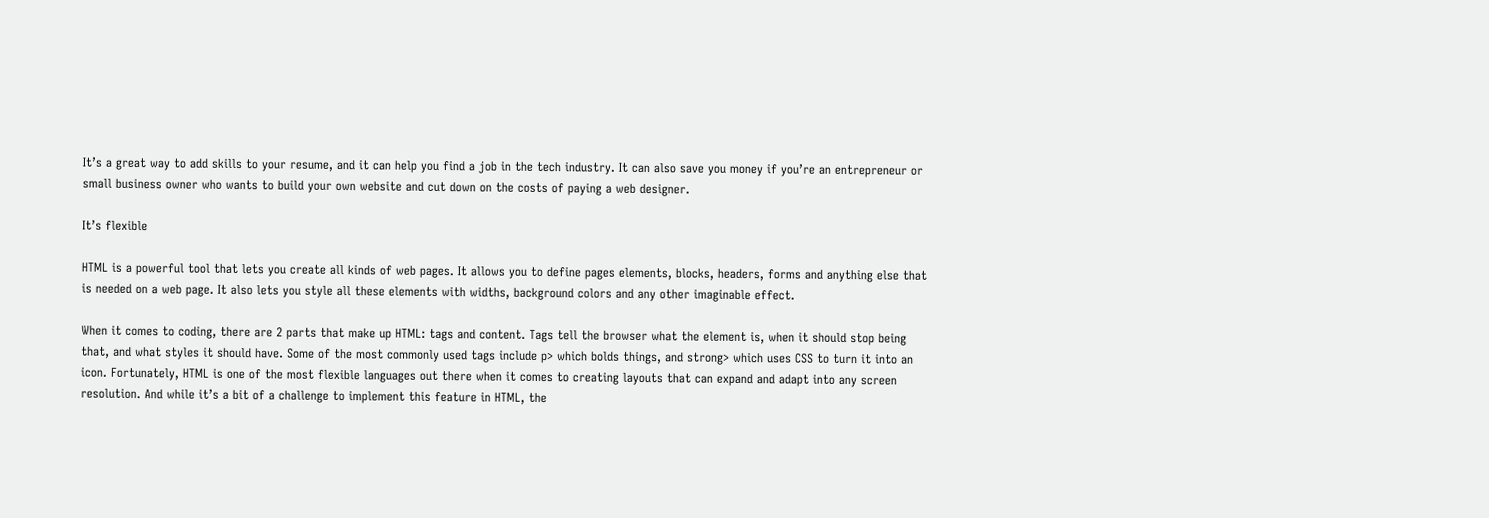It’s a great way to add skills to your resume, and it can help you find a job in the tech industry. It can also save you money if you’re an entrepreneur or small business owner who wants to build your own website and cut down on the costs of paying a web designer.

It’s flexible

HTML is a powerful tool that lets you create all kinds of web pages. It allows you to define pages elements, blocks, headers, forms and anything else that is needed on a web page. It also lets you style all these elements with widths, background colors and any other imaginable effect.

When it comes to coding, there are 2 parts that make up HTML: tags and content. Tags tell the browser what the element is, when it should stop being that, and what styles it should have. Some of the most commonly used tags include p> which bolds things, and strong> which uses CSS to turn it into an icon. Fortunately, HTML is one of the most flexible languages out there when it comes to creating layouts that can expand and adapt into any screen resolution. And while it’s a bit of a challenge to implement this feature in HTML, the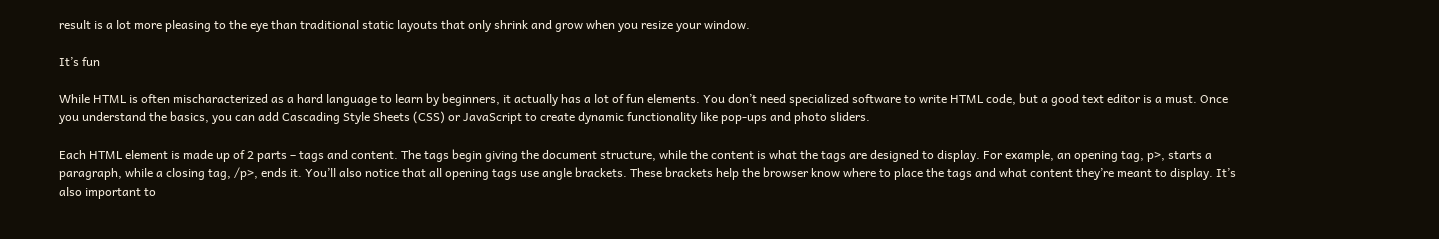result is a lot more pleasing to the eye than traditional static layouts that only shrink and grow when you resize your window.

It’s fun

While HTML is often mischaracterized as a hard language to learn by beginners, it actually has a lot of fun elements. You don’t need specialized software to write HTML code, but a good text editor is a must. Once you understand the basics, you can add Cascading Style Sheets (CSS) or JavaScript to create dynamic functionality like pop-ups and photo sliders.

Each HTML element is made up of 2 parts – tags and content. The tags begin giving the document structure, while the content is what the tags are designed to display. For example, an opening tag, p>, starts a paragraph, while a closing tag, /p>, ends it. You’ll also notice that all opening tags use angle brackets. These brackets help the browser know where to place the tags and what content they’re meant to display. It’s also important to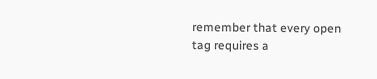remember that every open tag requires a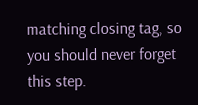matching closing tag, so you should never forget this step.